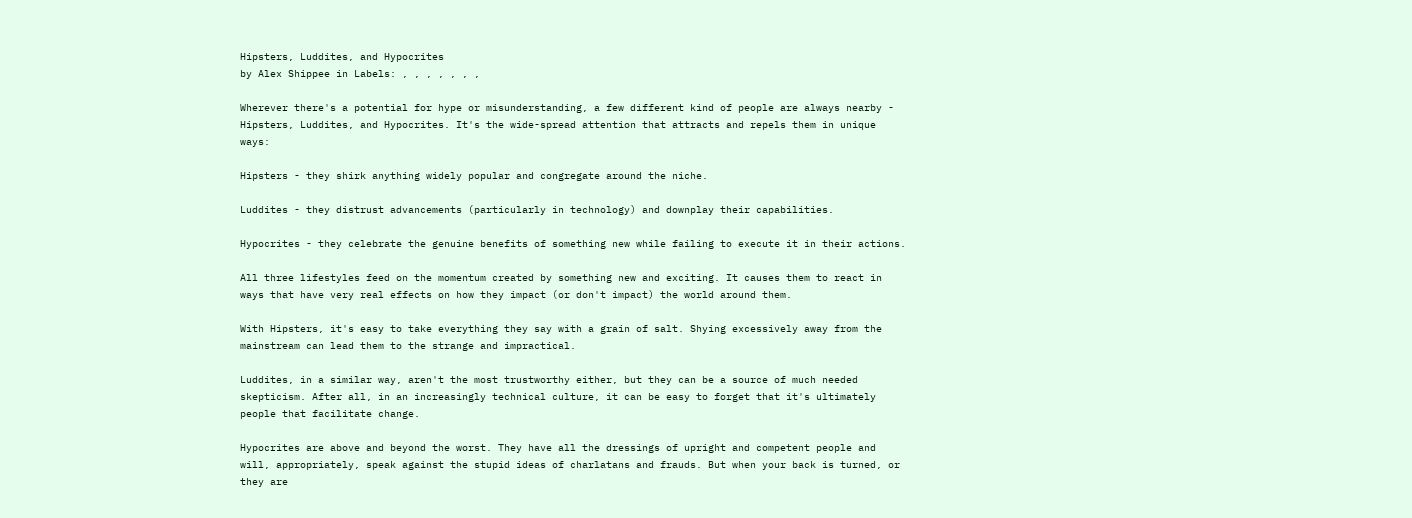Hipsters, Luddites, and Hypocrites
by Alex Shippee in Labels: , , , , , , ,

Wherever there's a potential for hype or misunderstanding, a few different kind of people are always nearby - Hipsters, Luddites, and Hypocrites. It's the wide-spread attention that attracts and repels them in unique ways:

Hipsters - they shirk anything widely popular and congregate around the niche.

Luddites - they distrust advancements (particularly in technology) and downplay their capabilities.

Hypocrites - they celebrate the genuine benefits of something new while failing to execute it in their actions.

All three lifestyles feed on the momentum created by something new and exciting. It causes them to react in ways that have very real effects on how they impact (or don't impact) the world around them.

With Hipsters, it's easy to take everything they say with a grain of salt. Shying excessively away from the mainstream can lead them to the strange and impractical.

Luddites, in a similar way, aren't the most trustworthy either, but they can be a source of much needed skepticism. After all, in an increasingly technical culture, it can be easy to forget that it's ultimately people that facilitate change.

Hypocrites are above and beyond the worst. They have all the dressings of upright and competent people and will, appropriately, speak against the stupid ideas of charlatans and frauds. But when your back is turned, or they are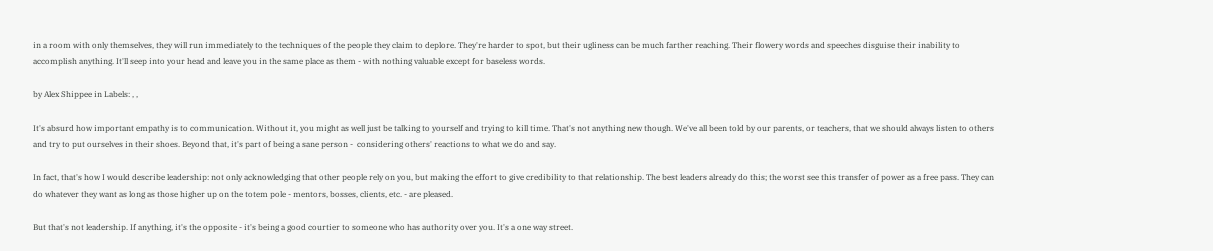in a room with only themselves, they will run immediately to the techniques of the people they claim to deplore. They're harder to spot, but their ugliness can be much farther reaching. Their flowery words and speeches disguise their inability to accomplish anything. It'll seep into your head and leave you in the same place as them - with nothing valuable except for baseless words.

by Alex Shippee in Labels: , ,

It's absurd how important empathy is to communication. Without it, you might as well just be talking to yourself and trying to kill time. That's not anything new though. We've all been told by our parents, or teachers, that we should always listen to others and try to put ourselves in their shoes. Beyond that, it's part of being a sane person -  considering others' reactions to what we do and say.

In fact, that's how I would describe leadership: not only acknowledging that other people rely on you, but making the effort to give credibility to that relationship. The best leaders already do this; the worst see this transfer of power as a free pass. They can do whatever they want as long as those higher up on the totem pole - mentors, bosses, clients, etc. - are pleased.

But that's not leadership. If anything, it's the opposite - it's being a good courtier to someone who has authority over you. It's a one way street.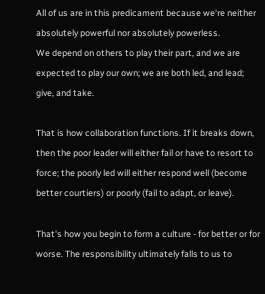All of us are in this predicament because we're neither absolutely powerful nor absolutely powerless.
We depend on others to play their part, and we are expected to play our own; we are both led, and lead; give, and take.

That is how collaboration functions. If it breaks down, then the poor leader will either fail or have to resort to force; the poorly led will either respond well (become better courtiers) or poorly (fail to adapt, or leave).

That's how you begin to form a culture - for better or for worse. The responsibility ultimately falls to us to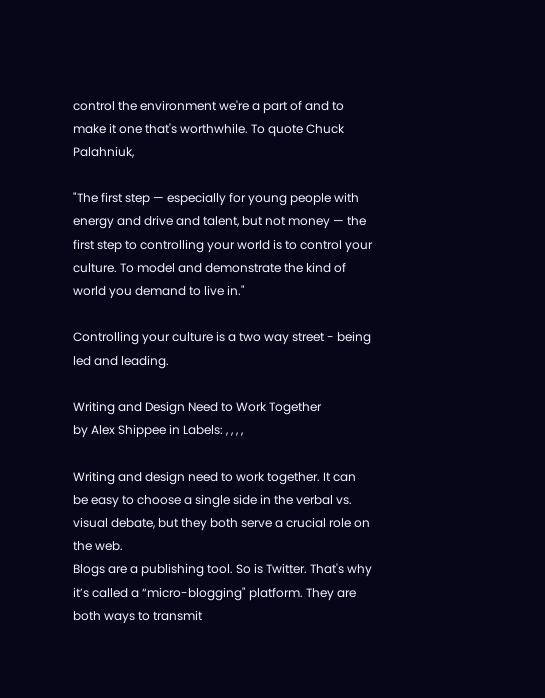control the environment we're a part of and to make it one that's worthwhile. To quote Chuck Palahniuk,

"The first step — especially for young people with energy and drive and talent, but not money — the first step to controlling your world is to control your culture. To model and demonstrate the kind of world you demand to live in."

Controlling your culture is a two way street - being led and leading.

Writing and Design Need to Work Together
by Alex Shippee in Labels: , , , ,

Writing and design need to work together. It can be easy to choose a single side in the verbal vs. visual debate, but they both serve a crucial role on the web.
Blogs are a publishing tool. So is Twitter. That's why it’s called a “micro-blogging" platform. They are both ways to transmit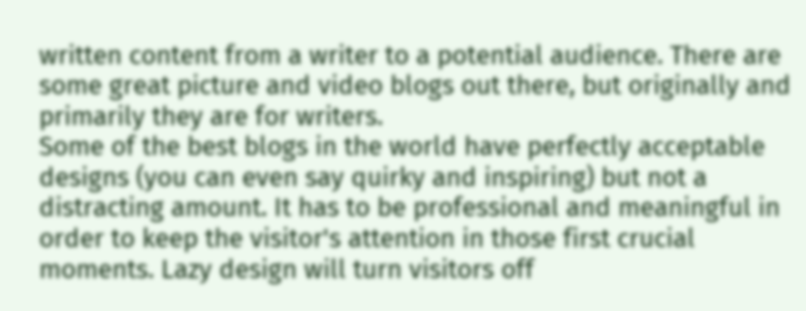written content from a writer to a potential audience. There are some great picture and video blogs out there, but originally and primarily they are for writers.
Some of the best blogs in the world have perfectly acceptable designs (you can even say quirky and inspiring) but not a distracting amount. It has to be professional and meaningful in order to keep the visitor's attention in those first crucial moments. Lazy design will turn visitors off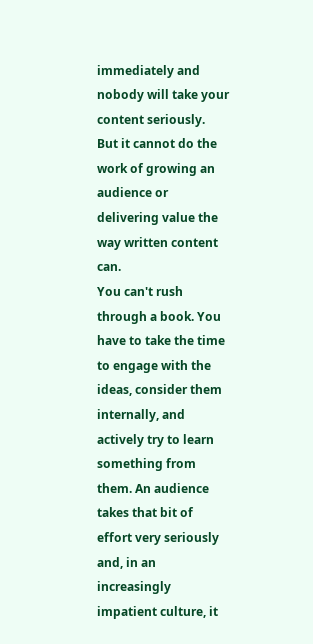immediately and nobody will take your content seriously.
But it cannot do the work of growing an audience or delivering value the way written content can.
You can't rush through a book. You have to take the time to engage with the ideas, consider them internally, and actively try to learn something from them. An audience takes that bit of effort very seriously and, in an increasingly impatient culture, it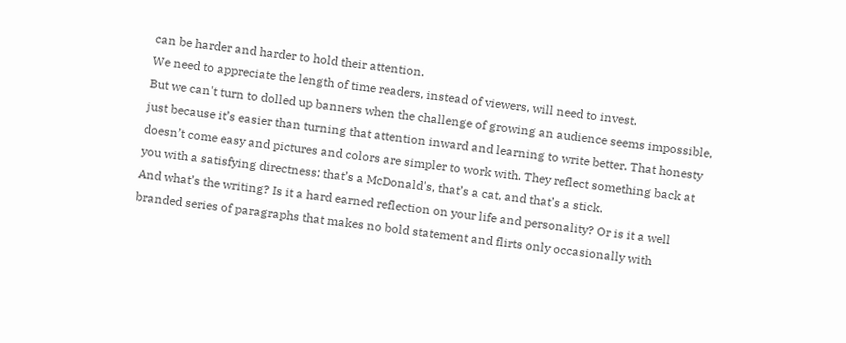can be harder and harder to hold their attention.
We need to appreciate the length of time readers, instead of viewers, will need to invest.
But we can't turn to dolled up banners when the challenge of growing an audience seems impossible, just because it’s easier than turning that attention inward and learning to write better. That honesty doesn’t come easy and pictures and colors are simpler to work with. They reflect something back at you with a satisfying directness: that’s a McDonald's, that’s a cat, and that’s a stick.
And what’s the writing? Is it a hard earned reflection on your life and personality? Or is it a well branded series of paragraphs that makes no bold statement and flirts only occasionally with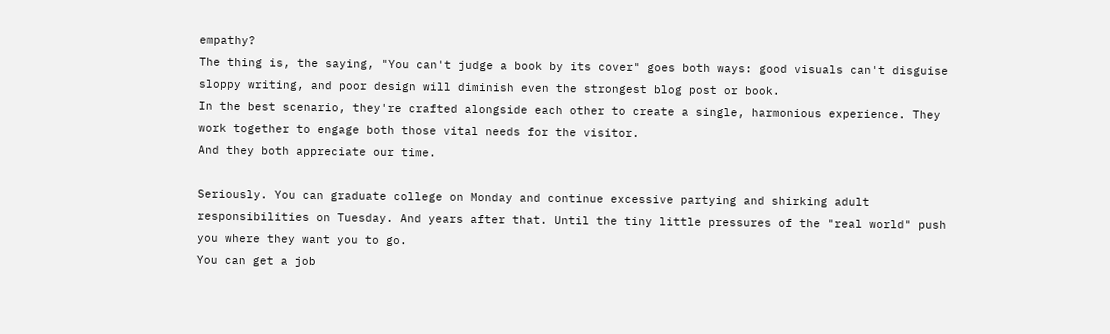empathy?
The thing is, the saying, "You can't judge a book by its cover" goes both ways: good visuals can't disguise sloppy writing, and poor design will diminish even the strongest blog post or book.
In the best scenario, they're crafted alongside each other to create a single, harmonious experience. They work together to engage both those vital needs for the visitor.
And they both appreciate our time.

Seriously. You can graduate college on Monday and continue excessive partying and shirking adult responsibilities on Tuesday. And years after that. Until the tiny little pressures of the "real world" push you where they want you to go.
You can get a job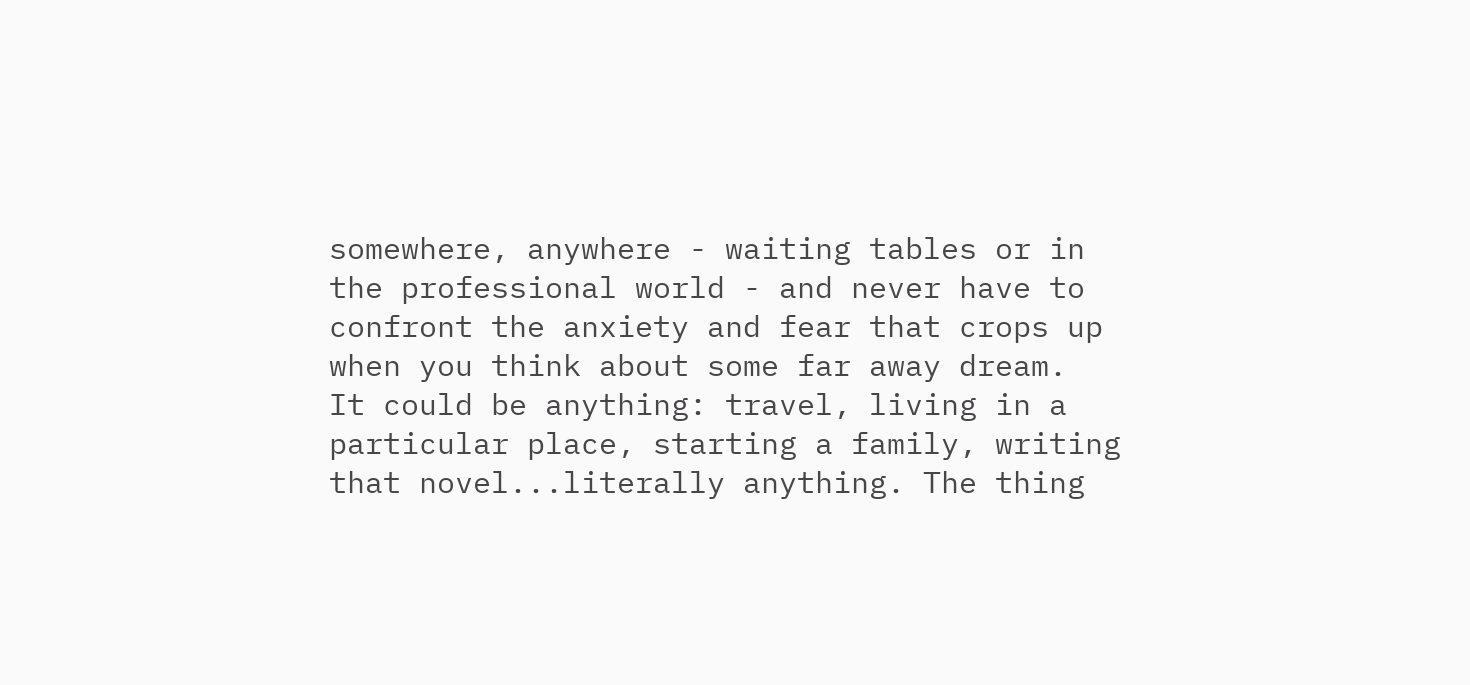somewhere, anywhere - waiting tables or in the professional world - and never have to confront the anxiety and fear that crops up when you think about some far away dream.
It could be anything: travel, living in a particular place, starting a family, writing that novel...literally anything. The thing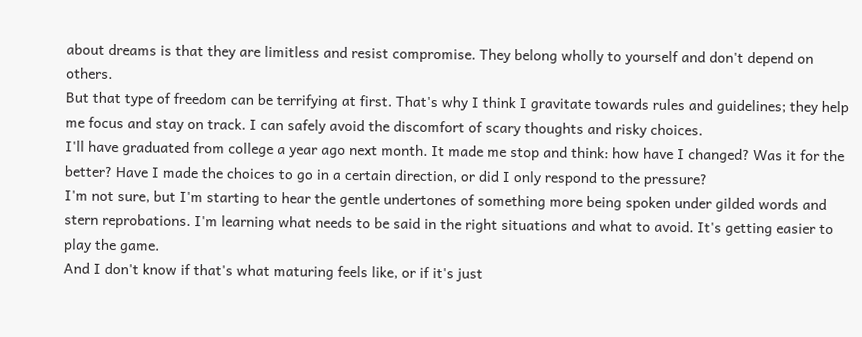about dreams is that they are limitless and resist compromise. They belong wholly to yourself and don't depend on others.
But that type of freedom can be terrifying at first. That's why I think I gravitate towards rules and guidelines; they help me focus and stay on track. I can safely avoid the discomfort of scary thoughts and risky choices.
I'll have graduated from college a year ago next month. It made me stop and think: how have I changed? Was it for the better? Have I made the choices to go in a certain direction, or did I only respond to the pressure?
I'm not sure, but I'm starting to hear the gentle undertones of something more being spoken under gilded words and stern reprobations. I'm learning what needs to be said in the right situations and what to avoid. It's getting easier to play the game.
And I don't know if that's what maturing feels like, or if it's just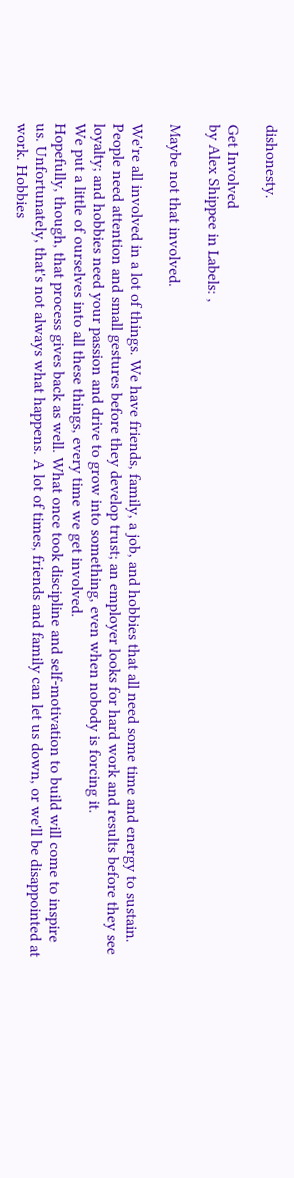dishonesty.

Get Involved
by Alex Shippee in Labels: ,

Maybe not that involved.

We're all involved in a lot of things. We have friends, family, a job, and hobbies that all need some time and energy to sustain. People need attention and small gestures before they develop trust; an employer looks for hard work and results before they see loyalty; and hobbies need your passion and drive to grow into something, even when nobody is forcing it.
We put a little of ourselves into all these things, every time we get involved.
Hopefully, though, that process gives back as well. What once took discipline and self-motivation to build will come to inspire us. Unfortunately, that's not always what happens. A lot of times, friends and family can let us down, or we'll be disappointed at work. Hobbies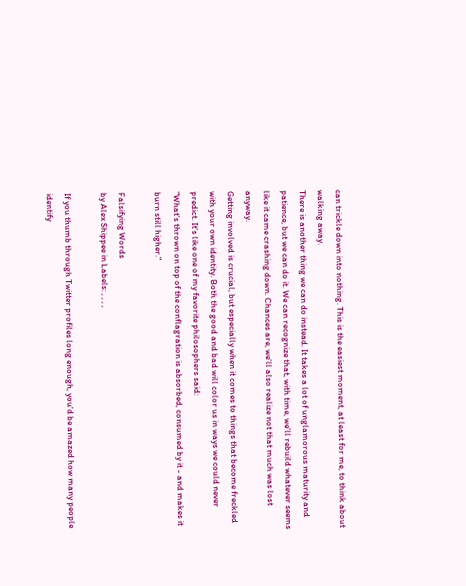can trickle down into nothing. This is the easiest moment, at least for me, to think about walking away.
There is another thing we can do instead. It takes a lot of unglamorous maturity and patience, but we can do it. We can recognize that, with time, we'll rebuild whatever seems like it came crashing down. Chances are, we'll also realize not that much was lost anyway.
Getting involved is crucial, but especially when it comes to things that become freckled with your own identity. Both the good and bad will color us in ways we could never predict. It's like one of my favorite philosophers said:
"What's thrown on top of the conflagration is absorbed, consumed by it - and makes it burn still higher."

Falsifying Words
by Alex Shippee in Labels: , , , ,

If you thumb through Twitter profiles long enough, you'd be amazed how many people identify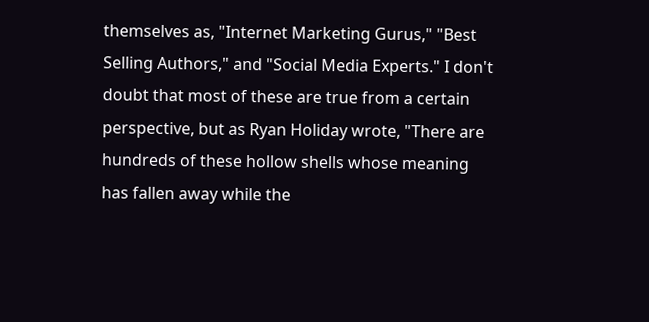themselves as, "Internet Marketing Gurus," "Best Selling Authors," and "Social Media Experts." I don't doubt that most of these are true from a certain perspective, but as Ryan Holiday wrote, "There are hundreds of these hollow shells whose meaning has fallen away while the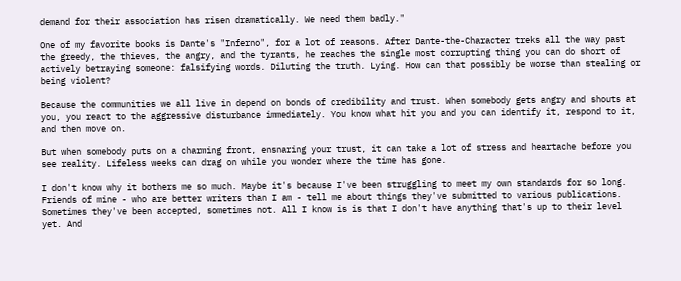demand for their association has risen dramatically. We need them badly."

One of my favorite books is Dante's "Inferno", for a lot of reasons. After Dante-the-Character treks all the way past the greedy, the thieves, the angry, and the tyrants, he reaches the single most corrupting thing you can do short of actively betraying someone: falsifying words. Diluting the truth. Lying. How can that possibly be worse than stealing or being violent?

Because the communities we all live in depend on bonds of credibility and trust. When somebody gets angry and shouts at you, you react to the aggressive disturbance immediately. You know what hit you and you can identify it, respond to it, and then move on.

But when somebody puts on a charming front, ensnaring your trust, it can take a lot of stress and heartache before you see reality. Lifeless weeks can drag on while you wonder where the time has gone.

I don't know why it bothers me so much. Maybe it's because I've been struggling to meet my own standards for so long. Friends of mine - who are better writers than I am - tell me about things they've submitted to various publications. Sometimes they've been accepted, sometimes not. All I know is is that I don't have anything that's up to their level yet. And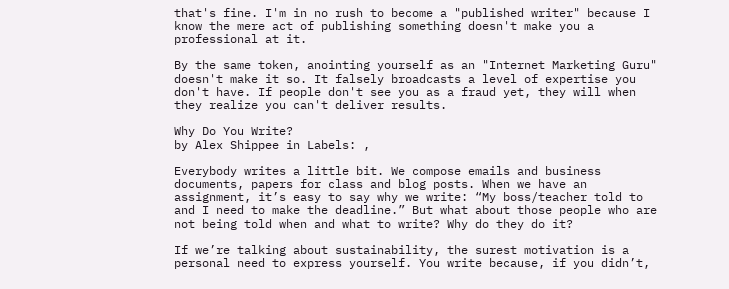that's fine. I'm in no rush to become a "published writer" because I know the mere act of publishing something doesn't make you a professional at it.

By the same token, anointing yourself as an "Internet Marketing Guru" doesn't make it so. It falsely broadcasts a level of expertise you don't have. If people don't see you as a fraud yet, they will when they realize you can't deliver results.

Why Do You Write?
by Alex Shippee in Labels: ,

Everybody writes a little bit. We compose emails and business documents, papers for class and blog posts. When we have an assignment, it’s easy to say why we write: “My boss/teacher told to and I need to make the deadline.” But what about those people who are not being told when and what to write? Why do they do it?

If we’re talking about sustainability, the surest motivation is a personal need to express yourself. You write because, if you didn’t,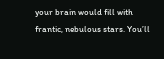your brain would fill with frantic, nebulous stars. You’ll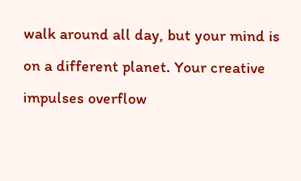walk around all day, but your mind is on a different planet. Your creative impulses overflow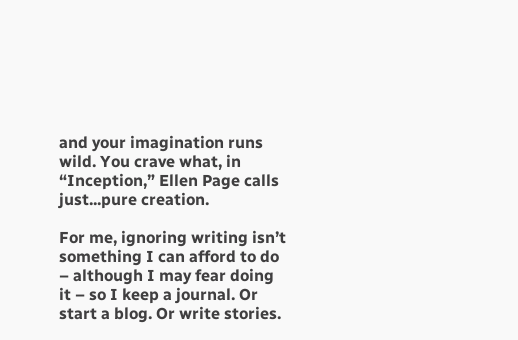and your imagination runs wild. You crave what, in “Inception,” Ellen Page calls just...pure creation.

For me, ignoring writing isn’t something I can afford to do – although I may fear doing it – so I keep a journal. Or start a blog. Or write stories.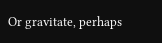Or gravitate, perhaps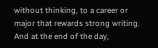without thinking, to a career or major that rewards strong writing. And at the end of the day,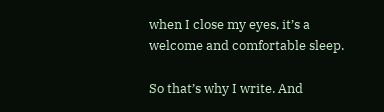when I close my eyes, it’s a welcome and comfortable sleep.

So that’s why I write. And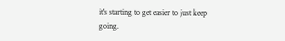it's starting to get easier to just keep going.